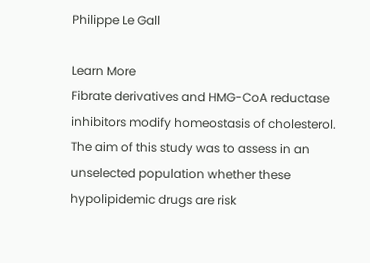Philippe Le Gall

Learn More
Fibrate derivatives and HMG-CoA reductase inhibitors modify homeostasis of cholesterol. The aim of this study was to assess in an unselected population whether these hypolipidemic drugs are risk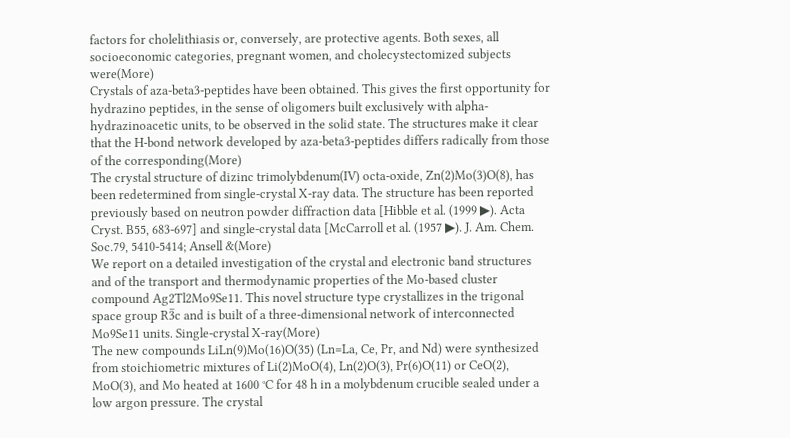factors for cholelithiasis or, conversely, are protective agents. Both sexes, all socioeconomic categories, pregnant women, and cholecystectomized subjects were(More)
Crystals of aza-beta3-peptides have been obtained. This gives the first opportunity for hydrazino peptides, in the sense of oligomers built exclusively with alpha-hydrazinoacetic units, to be observed in the solid state. The structures make it clear that the H-bond network developed by aza-beta3-peptides differs radically from those of the corresponding(More)
The crystal structure of dizinc trimolybdenum(IV) octa-oxide, Zn(2)Mo(3)O(8), has been redetermined from single-crystal X-ray data. The structure has been reported previously based on neutron powder diffraction data [Hibble et al. (1999 ▶). Acta Cryst. B55, 683-697] and single-crystal data [McCarroll et al. (1957 ▶). J. Am. Chem. Soc.79, 5410-5414; Ansell &(More)
We report on a detailed investigation of the crystal and electronic band structures and of the transport and thermodynamic properties of the Mo-based cluster compound Ag2Tl2Mo9Se11. This novel structure type crystallizes in the trigonal space group R3̅c and is built of a three-dimensional network of interconnected Mo9Se11 units. Single-crystal X-ray(More)
The new compounds LiLn(9)Mo(16)O(35) (Ln=La, Ce, Pr, and Nd) were synthesized from stoichiometric mixtures of Li(2)MoO(4), Ln(2)O(3), Pr(6)O(11) or CeO(2), MoO(3), and Mo heated at 1600 °C for 48 h in a molybdenum crucible sealed under a low argon pressure. The crystal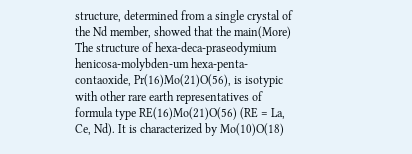structure, determined from a single crystal of the Nd member, showed that the main(More)
The structure of hexa-deca-praseodymium henicosa-molybden-um hexa-penta-contaoxide, Pr(16)Mo(21)O(56), is isotypic with other rare earth representatives of formula type RE(16)Mo(21)O(56) (RE = La, Ce, Nd). It is characterized by Mo(10)O(18)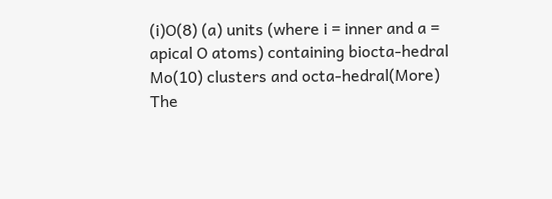(i)O(8) (a) units (where i = inner and a = apical O atoms) containing biocta-hedral Mo(10) clusters and octa-hedral(More)
The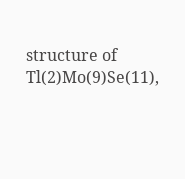structure of Tl(2)Mo(9)Se(11),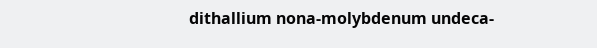dithallium nona-molybdenum undeca-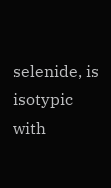selenide, is isotypic with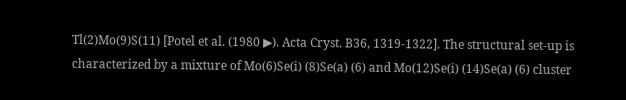Tl(2)Mo(9)S(11) [Potel et al. (1980 ▶). Acta Cryst. B36, 1319-1322]. The structural set-up is characterized by a mixture of Mo(6)Se(i) (8)Se(a) (6) and Mo(12)Se(i) (14)Se(a) (6) cluster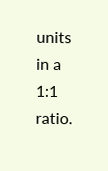units in a 1:1 ratio.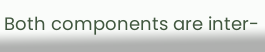Both components are inter-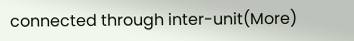connected through inter-unit(More)